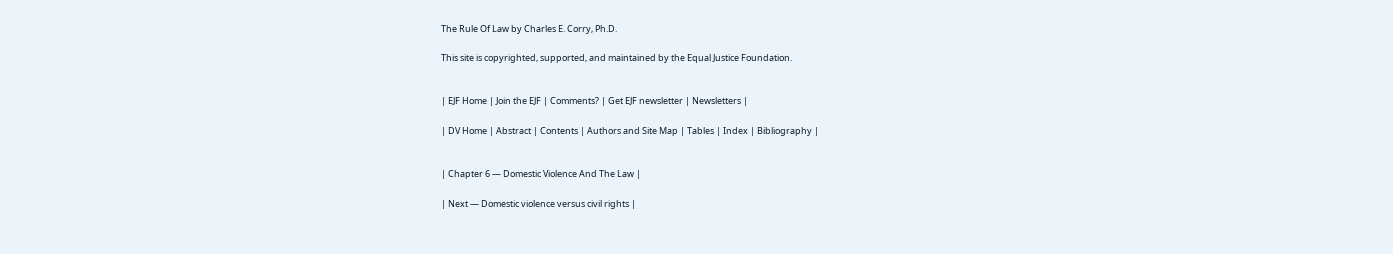The Rule Of Law by Charles E. Corry, Ph.D.

This site is copyrighted, supported, and maintained by the Equal Justice Foundation.


| EJF Home | Join the EJF | Comments? | Get EJF newsletter | Newsletters |

| DV Home | Abstract | Contents | Authors and Site Map | Tables | Index | Bibliography |


| Chapter 6 — Domestic Violence And The Law |

| Next — Domestic violence versus civil rights |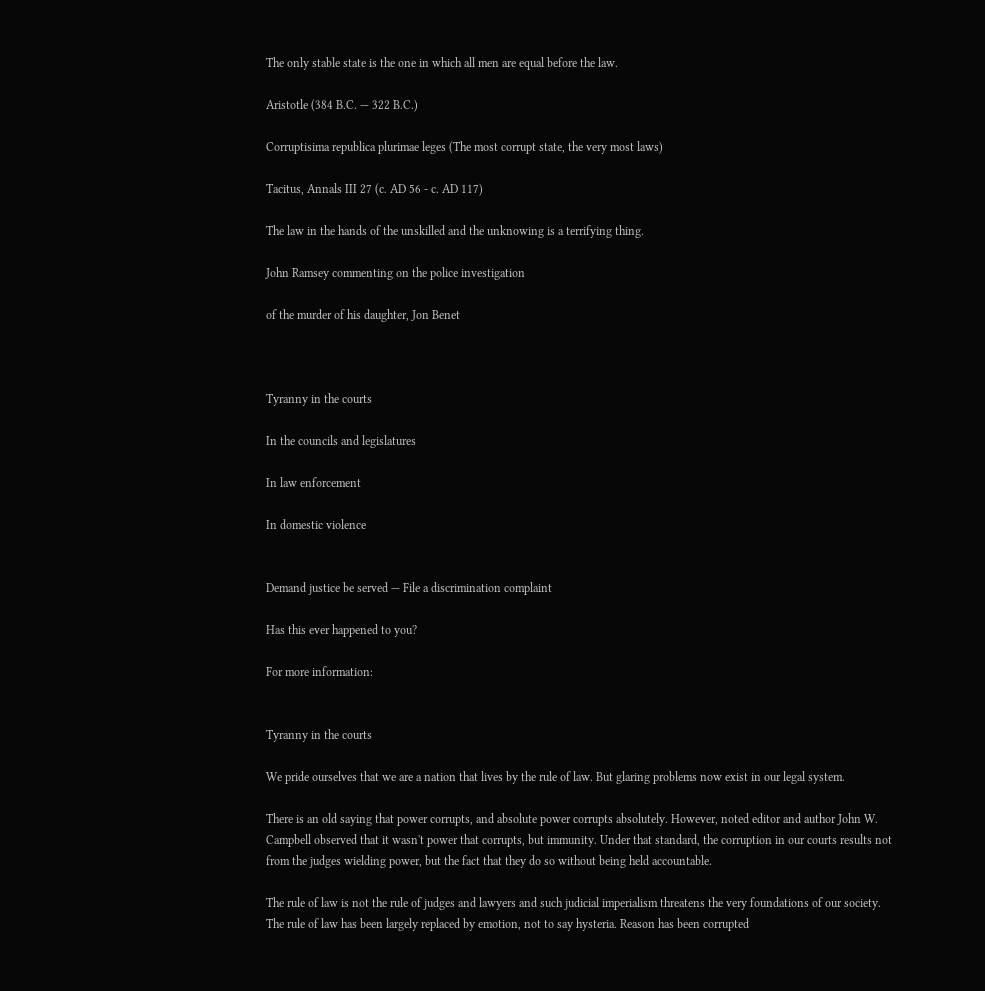The only stable state is the one in which all men are equal before the law.

Aristotle (384 B.C. — 322 B.C.)

Corruptisima republica plurimae leges (The most corrupt state, the very most laws)

Tacitus, Annals III 27 (c. AD 56 - c. AD 117)

The law in the hands of the unskilled and the unknowing is a terrifying thing.

John Ramsey commenting on the police investigation

of the murder of his daughter, Jon Benet



Tyranny in the courts

In the councils and legislatures

In law enforcement

In domestic violence


Demand justice be served — File a discrimination complaint

Has this ever happened to you?

For more information:


Tyranny in the courts

We pride ourselves that we are a nation that lives by the rule of law. But glaring problems now exist in our legal system.

There is an old saying that power corrupts, and absolute power corrupts absolutely. However, noted editor and author John W. Campbell observed that it wasn't power that corrupts, but immunity. Under that standard, the corruption in our courts results not from the judges wielding power, but the fact that they do so without being held accountable.

The rule of law is not the rule of judges and lawyers and such judicial imperialism threatens the very foundations of our society. The rule of law has been largely replaced by emotion, not to say hysteria. Reason has been corrupted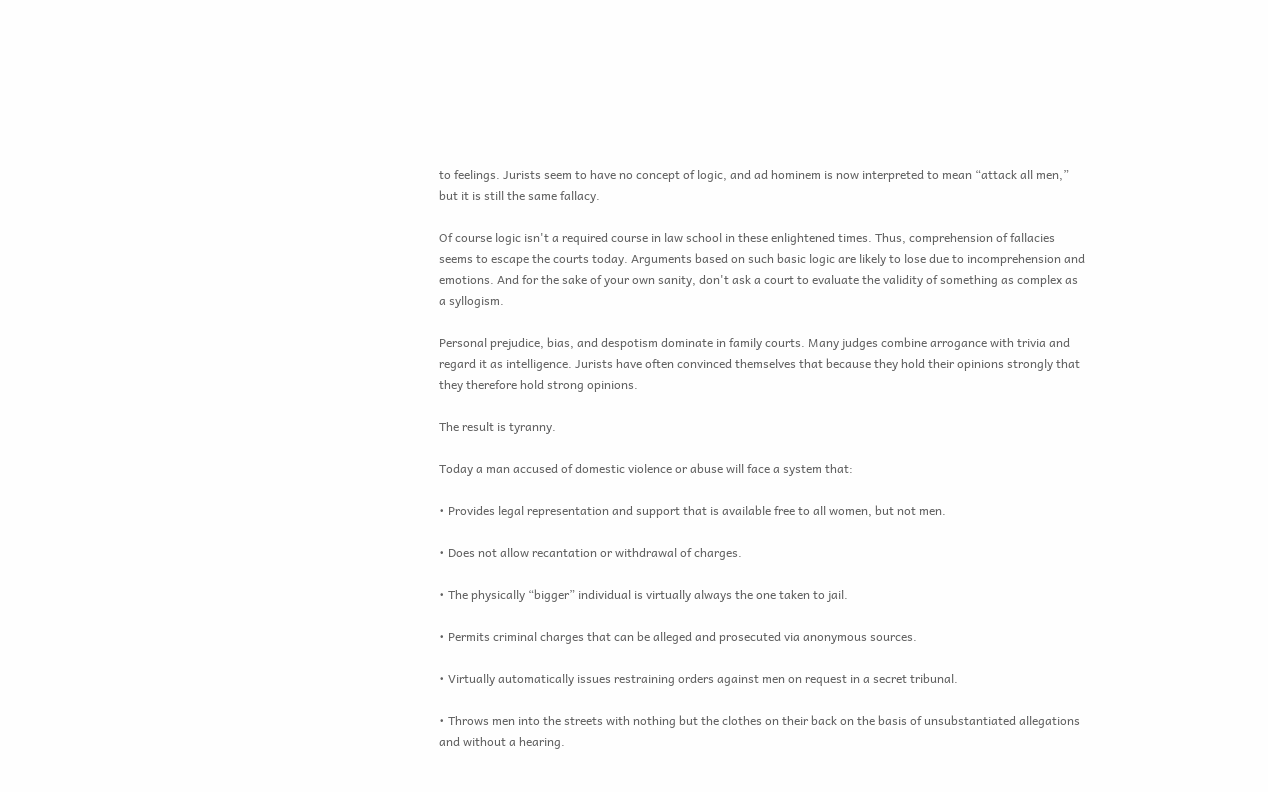to feelings. Jurists seem to have no concept of logic, and ad hominem is now interpreted to mean “attack all men,” but it is still the same fallacy.

Of course logic isn't a required course in law school in these enlightened times. Thus, comprehension of fallacies seems to escape the courts today. Arguments based on such basic logic are likely to lose due to incomprehension and emotions. And for the sake of your own sanity, don't ask a court to evaluate the validity of something as complex as a syllogism.

Personal prejudice, bias, and despotism dominate in family courts. Many judges combine arrogance with trivia and regard it as intelligence. Jurists have often convinced themselves that because they hold their opinions strongly that they therefore hold strong opinions.

The result is tyranny.

Today a man accused of domestic violence or abuse will face a system that:

• Provides legal representation and support that is available free to all women, but not men.

• Does not allow recantation or withdrawal of charges.

• The physically “bigger” individual is virtually always the one taken to jail.

• Permits criminal charges that can be alleged and prosecuted via anonymous sources.

• Virtually automatically issues restraining orders against men on request in a secret tribunal.

• Throws men into the streets with nothing but the clothes on their back on the basis of unsubstantiated allegations and without a hearing.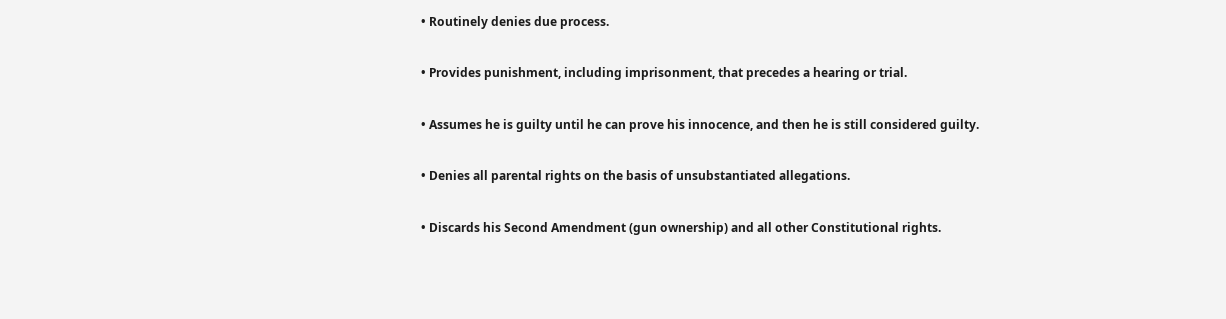• Routinely denies due process.

• Provides punishment, including imprisonment, that precedes a hearing or trial.

• Assumes he is guilty until he can prove his innocence, and then he is still considered guilty.

• Denies all parental rights on the basis of unsubstantiated allegations.

• Discards his Second Amendment (gun ownership) and all other Constitutional rights.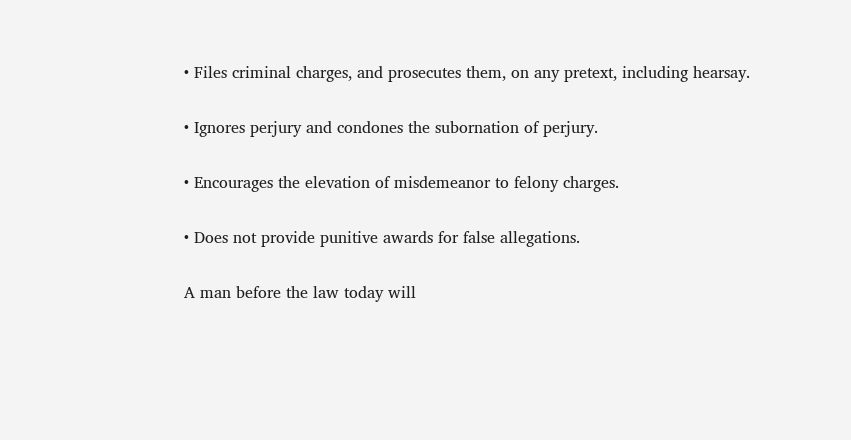• Files criminal charges, and prosecutes them, on any pretext, including hearsay.

• Ignores perjury and condones the subornation of perjury.

• Encourages the elevation of misdemeanor to felony charges.

• Does not provide punitive awards for false allegations.

A man before the law today will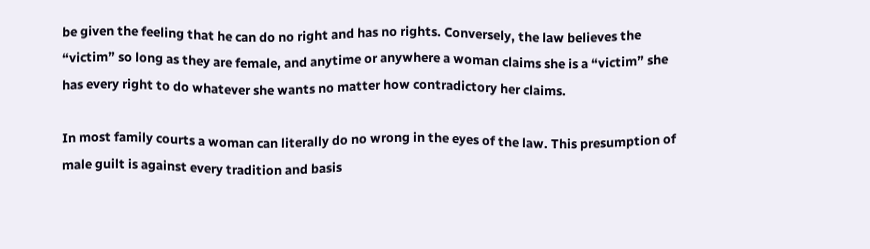be given the feeling that he can do no right and has no rights. Conversely, the law believes the “victim” so long as they are female, and anytime or anywhere a woman claims she is a “victim” she has every right to do whatever she wants no matter how contradictory her claims.

In most family courts a woman can literally do no wrong in the eyes of the law. This presumption of male guilt is against every tradition and basis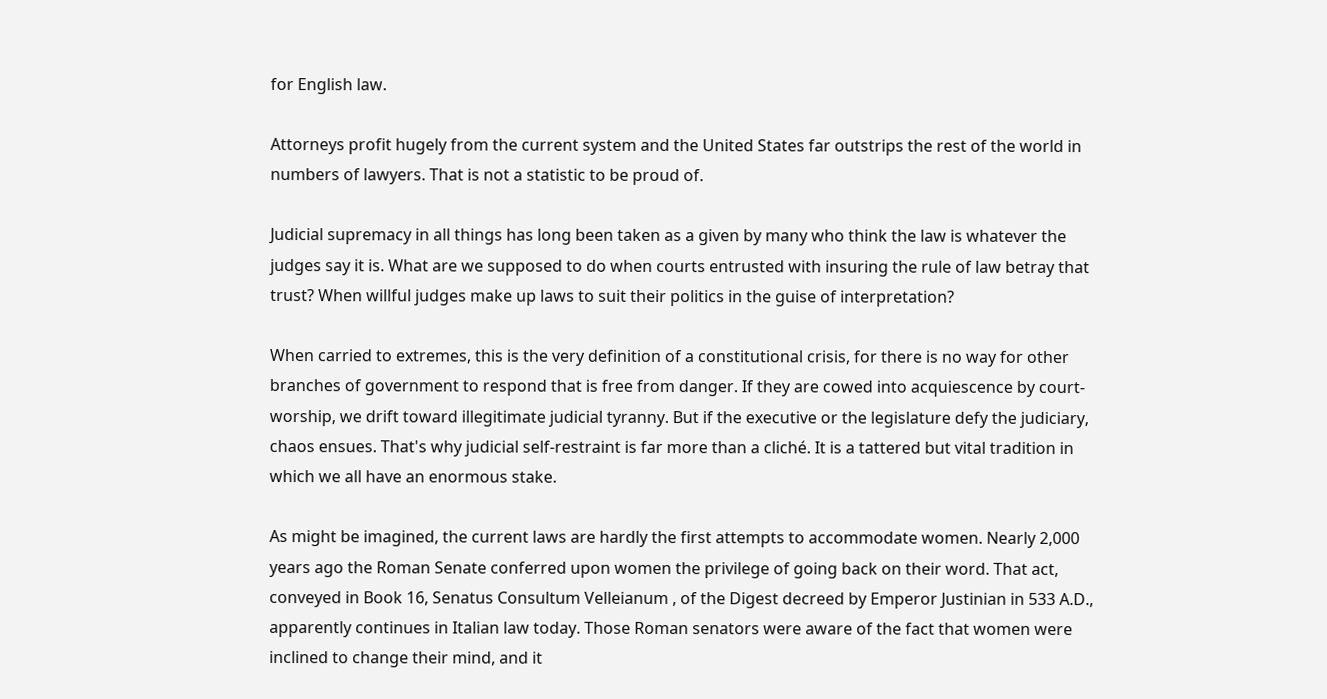for English law.

Attorneys profit hugely from the current system and the United States far outstrips the rest of the world in numbers of lawyers. That is not a statistic to be proud of.

Judicial supremacy in all things has long been taken as a given by many who think the law is whatever the judges say it is. What are we supposed to do when courts entrusted with insuring the rule of law betray that trust? When willful judges make up laws to suit their politics in the guise of interpretation?

When carried to extremes, this is the very definition of a constitutional crisis, for there is no way for other branches of government to respond that is free from danger. If they are cowed into acquiescence by court-worship, we drift toward illegitimate judicial tyranny. But if the executive or the legislature defy the judiciary, chaos ensues. That's why judicial self-restraint is far more than a cliché. It is a tattered but vital tradition in which we all have an enormous stake.

As might be imagined, the current laws are hardly the first attempts to accommodate women. Nearly 2,000 years ago the Roman Senate conferred upon women the privilege of going back on their word. That act, conveyed in Book 16, Senatus Consultum Velleianum , of the Digest decreed by Emperor Justinian in 533 A.D., apparently continues in Italian law today. Those Roman senators were aware of the fact that women were inclined to change their mind, and it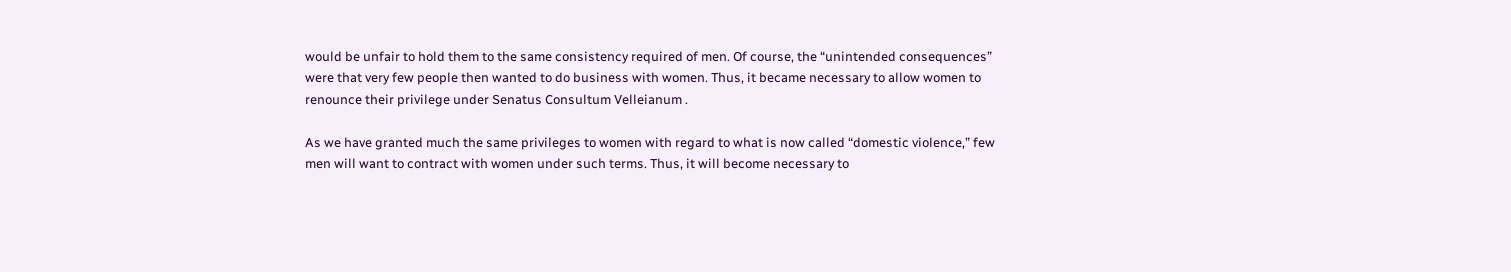would be unfair to hold them to the same consistency required of men. Of course, the “unintended consequences” were that very few people then wanted to do business with women. Thus, it became necessary to allow women to renounce their privilege under Senatus Consultum Velleianum .

As we have granted much the same privileges to women with regard to what is now called “domestic violence,” few men will want to contract with women under such terms. Thus, it will become necessary to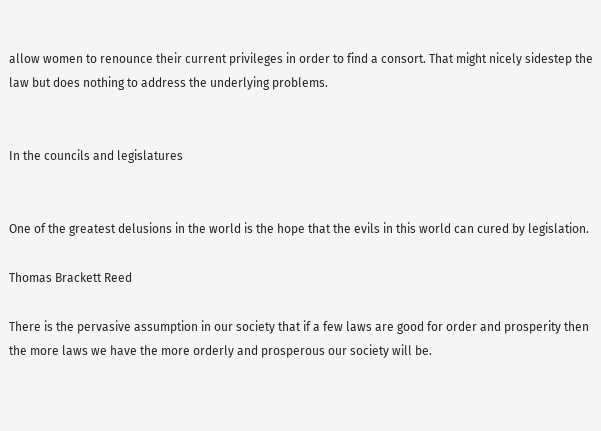allow women to renounce their current privileges in order to find a consort. That might nicely sidestep the law but does nothing to address the underlying problems.


In the councils and legislatures


One of the greatest delusions in the world is the hope that the evils in this world can cured by legislation.

Thomas Brackett Reed

There is the pervasive assumption in our society that if a few laws are good for order and prosperity then the more laws we have the more orderly and prosperous our society will be.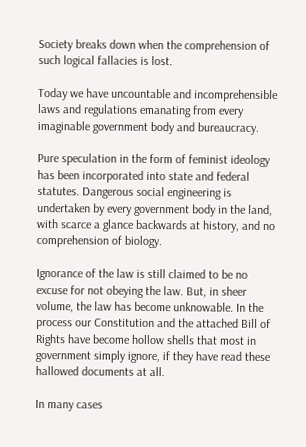Society breaks down when the comprehension of such logical fallacies is lost.

Today we have uncountable and incomprehensible laws and regulations emanating from every imaginable government body and bureaucracy.

Pure speculation in the form of feminist ideology has been incorporated into state and federal statutes. Dangerous social engineering is undertaken by every government body in the land, with scarce a glance backwards at history, and no comprehension of biology.

Ignorance of the law is still claimed to be no excuse for not obeying the law. But, in sheer volume, the law has become unknowable. In the process our Constitution and the attached Bill of Rights have become hollow shells that most in government simply ignore, if they have read these hallowed documents at all.

In many cases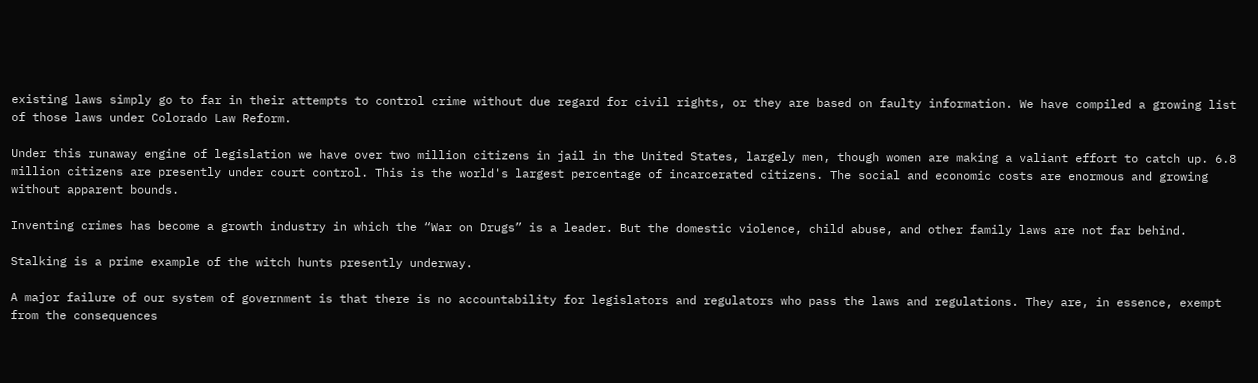existing laws simply go to far in their attempts to control crime without due regard for civil rights, or they are based on faulty information. We have compiled a growing list of those laws under Colorado Law Reform.

Under this runaway engine of legislation we have over two million citizens in jail in the United States, largely men, though women are making a valiant effort to catch up. 6.8 million citizens are presently under court control. This is the world's largest percentage of incarcerated citizens. The social and economic costs are enormous and growing without apparent bounds.

Inventing crimes has become a growth industry in which the “War on Drugs” is a leader. But the domestic violence, child abuse, and other family laws are not far behind.

Stalking is a prime example of the witch hunts presently underway.

A major failure of our system of government is that there is no accountability for legislators and regulators who pass the laws and regulations. They are, in essence, exempt from the consequences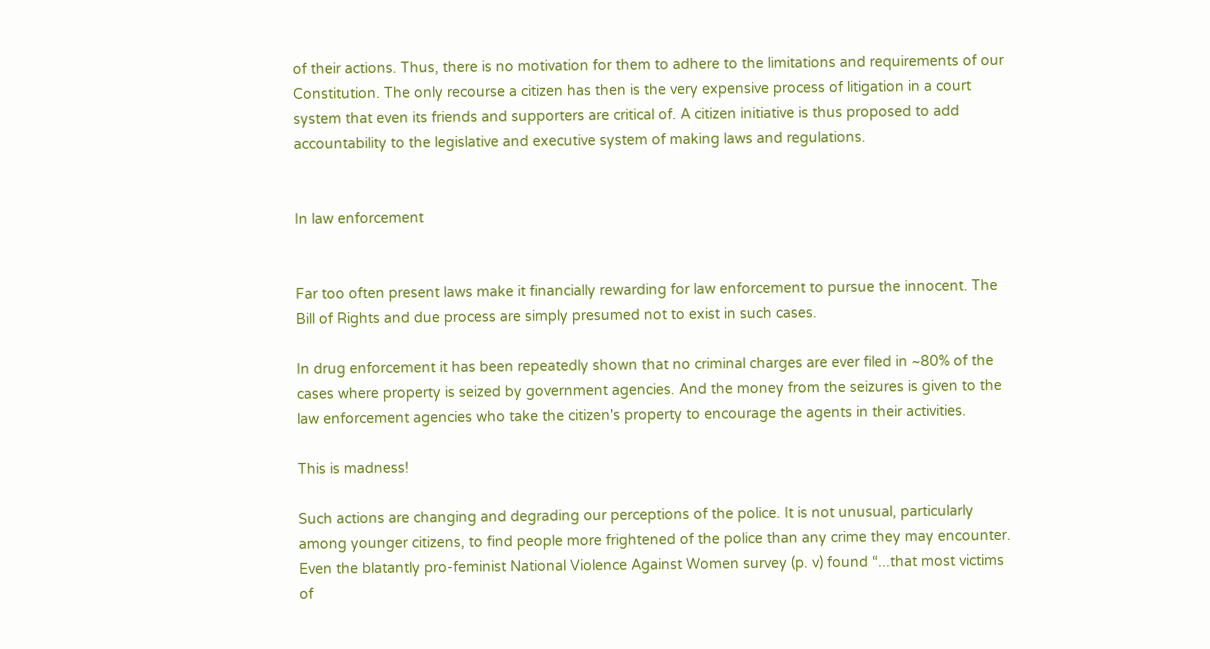of their actions. Thus, there is no motivation for them to adhere to the limitations and requirements of our Constitution. The only recourse a citizen has then is the very expensive process of litigation in a court system that even its friends and supporters are critical of. A citizen initiative is thus proposed to add accountability to the legislative and executive system of making laws and regulations.


In law enforcement


Far too often present laws make it financially rewarding for law enforcement to pursue the innocent. The Bill of Rights and due process are simply presumed not to exist in such cases.

In drug enforcement it has been repeatedly shown that no criminal charges are ever filed in ~80% of the cases where property is seized by government agencies. And the money from the seizures is given to the law enforcement agencies who take the citizen's property to encourage the agents in their activities.

This is madness!

Such actions are changing and degrading our perceptions of the police. It is not unusual, particularly among younger citizens, to find people more frightened of the police than any crime they may encounter. Even the blatantly pro-feminist National Violence Against Women survey (p. v) found “...that most victims of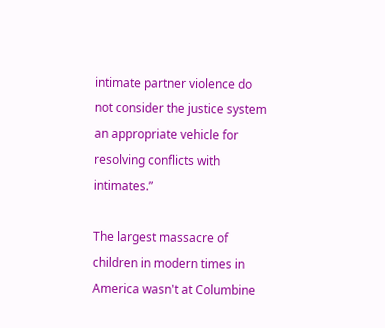intimate partner violence do not consider the justice system an appropriate vehicle for resolving conflicts with intimates.”

The largest massacre of children in modern times in America wasn't at Columbine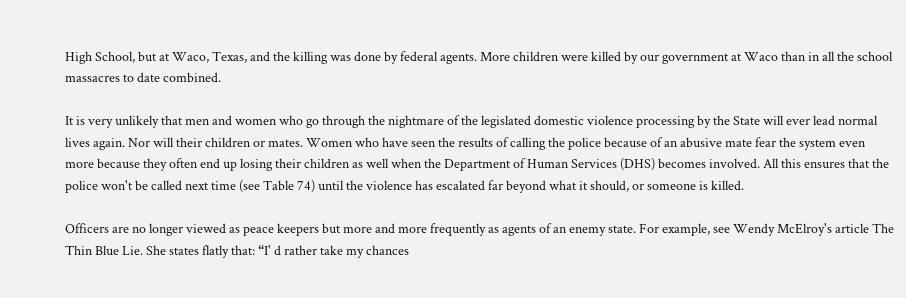High School, but at Waco, Texas, and the killing was done by federal agents. More children were killed by our government at Waco than in all the school massacres to date combined.

It is very unlikely that men and women who go through the nightmare of the legislated domestic violence processing by the State will ever lead normal lives again. Nor will their children or mates. Women who have seen the results of calling the police because of an abusive mate fear the system even more because they often end up losing their children as well when the Department of Human Services (DHS) becomes involved. All this ensures that the police won't be called next time (see Table 74) until the violence has escalated far beyond what it should, or someone is killed.

Officers are no longer viewed as peace keepers but more and more frequently as agents of an enemy state. For example, see Wendy McElroy's article The Thin Blue Lie. She states flatly that: “I' d rather take my chances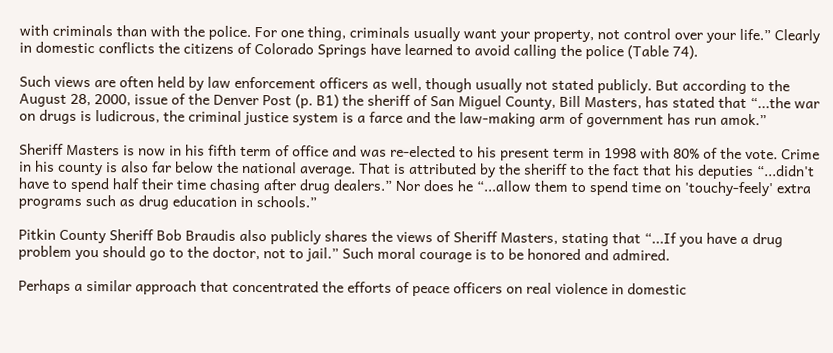with criminals than with the police. For one thing, criminals usually want your property, not control over your life.” Clearly in domestic conflicts the citizens of Colorado Springs have learned to avoid calling the police (Table 74).

Such views are often held by law enforcement officers as well, though usually not stated publicly. But according to the August 28, 2000, issue of the Denver Post (p. B1) the sheriff of San Miguel County, Bill Masters, has stated that “...the war on drugs is ludicrous, the criminal justice system is a farce and the law-making arm of government has run amok.”

Sheriff Masters is now in his fifth term of office and was re-elected to his present term in 1998 with 80% of the vote. Crime in his county is also far below the national average. That is attributed by the sheriff to the fact that his deputies “...didn't have to spend half their time chasing after drug dealers.” Nor does he “...allow them to spend time on 'touchy-feely' extra programs such as drug education in schools.”

Pitkin County Sheriff Bob Braudis also publicly shares the views of Sheriff Masters, stating that “...If you have a drug problem you should go to the doctor, not to jail.” Such moral courage is to be honored and admired.

Perhaps a similar approach that concentrated the efforts of peace officers on real violence in domestic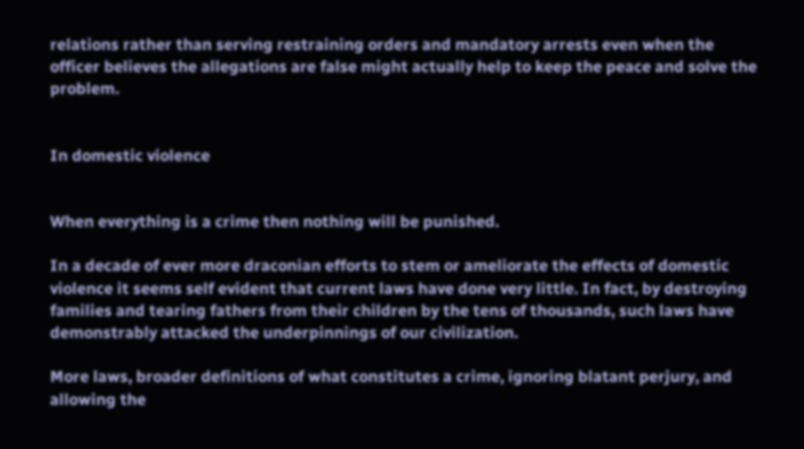relations rather than serving restraining orders and mandatory arrests even when the officer believes the allegations are false might actually help to keep the peace and solve the problem.


In domestic violence


When everything is a crime then nothing will be punished.

In a decade of ever more draconian efforts to stem or ameliorate the effects of domestic violence it seems self evident that current laws have done very little. In fact, by destroying families and tearing fathers from their children by the tens of thousands, such laws have demonstrably attacked the underpinnings of our civilization.

More laws, broader definitions of what constitutes a crime, ignoring blatant perjury, and allowing the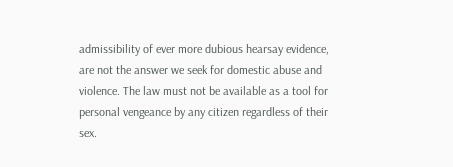admissibility of ever more dubious hearsay evidence, are not the answer we seek for domestic abuse and violence. The law must not be available as a tool for personal vengeance by any citizen regardless of their sex.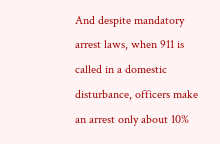And despite mandatory arrest laws, when 911 is called in a domestic disturbance, officers make an arrest only about 10%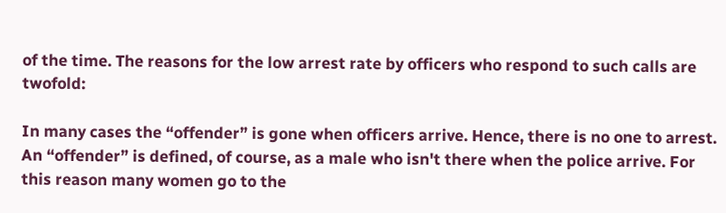of the time. The reasons for the low arrest rate by officers who respond to such calls are twofold:

In many cases the “offender” is gone when officers arrive. Hence, there is no one to arrest. An “offender” is defined, of course, as a male who isn't there when the police arrive. For this reason many women go to the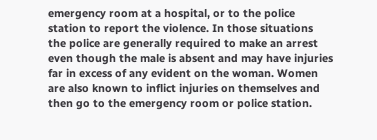emergency room at a hospital, or to the police station to report the violence. In those situations the police are generally required to make an arrest even though the male is absent and may have injuries far in excess of any evident on the woman. Women are also known to inflict injuries on themselves and then go to the emergency room or police station.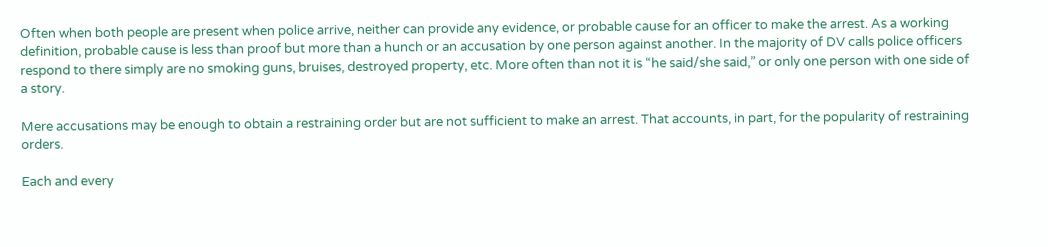Often when both people are present when police arrive, neither can provide any evidence, or probable cause for an officer to make the arrest. As a working definition, probable cause is less than proof but more than a hunch or an accusation by one person against another. In the majority of DV calls police officers respond to there simply are no smoking guns, bruises, destroyed property, etc. More often than not it is “he said/she said,” or only one person with one side of a story.

Mere accusations may be enough to obtain a restraining order but are not sufficient to make an arrest. That accounts, in part, for the popularity of restraining orders.

Each and every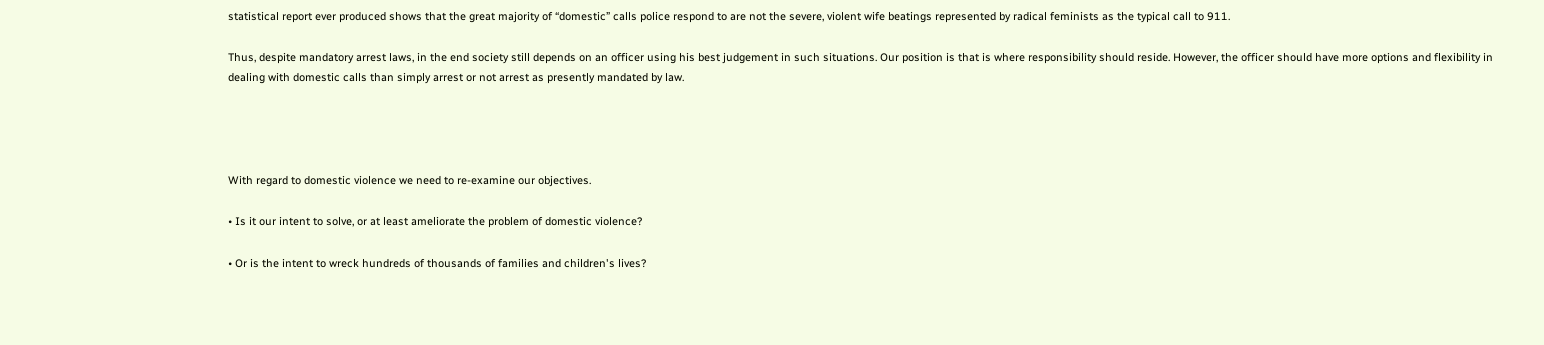statistical report ever produced shows that the great majority of “domestic” calls police respond to are not the severe, violent wife beatings represented by radical feminists as the typical call to 911.

Thus, despite mandatory arrest laws, in the end society still depends on an officer using his best judgement in such situations. Our position is that is where responsibility should reside. However, the officer should have more options and flexibility in dealing with domestic calls than simply arrest or not arrest as presently mandated by law.




With regard to domestic violence we need to re-examine our objectives.

• Is it our intent to solve, or at least ameliorate the problem of domestic violence?

• Or is the intent to wreck hundreds of thousands of families and children's lives?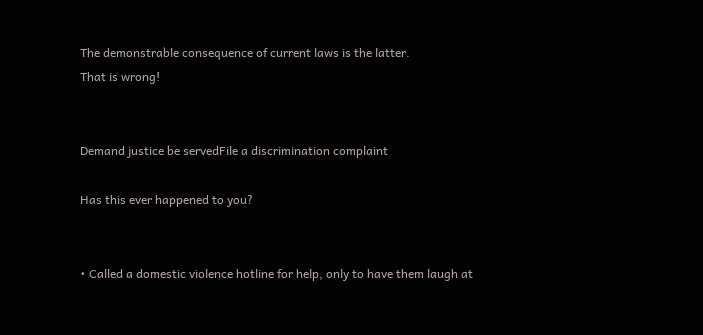The demonstrable consequence of current laws is the latter.
That is wrong!


Demand justice be servedFile a discrimination complaint

Has this ever happened to you?


• Called a domestic violence hotline for help, only to have them laugh at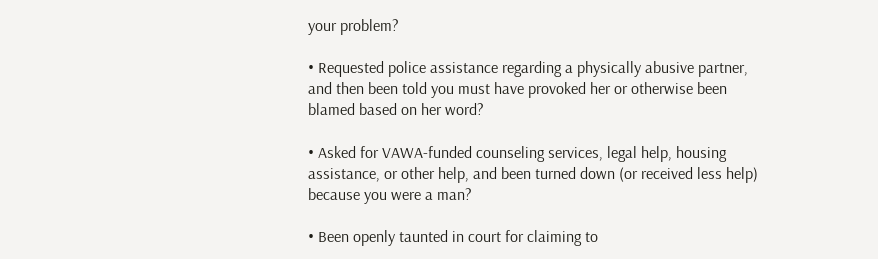your problem?

• Requested police assistance regarding a physically abusive partner, and then been told you must have provoked her or otherwise been blamed based on her word?

• Asked for VAWA-funded counseling services, legal help, housing assistance, or other help, and been turned down (or received less help) because you were a man?

• Been openly taunted in court for claiming to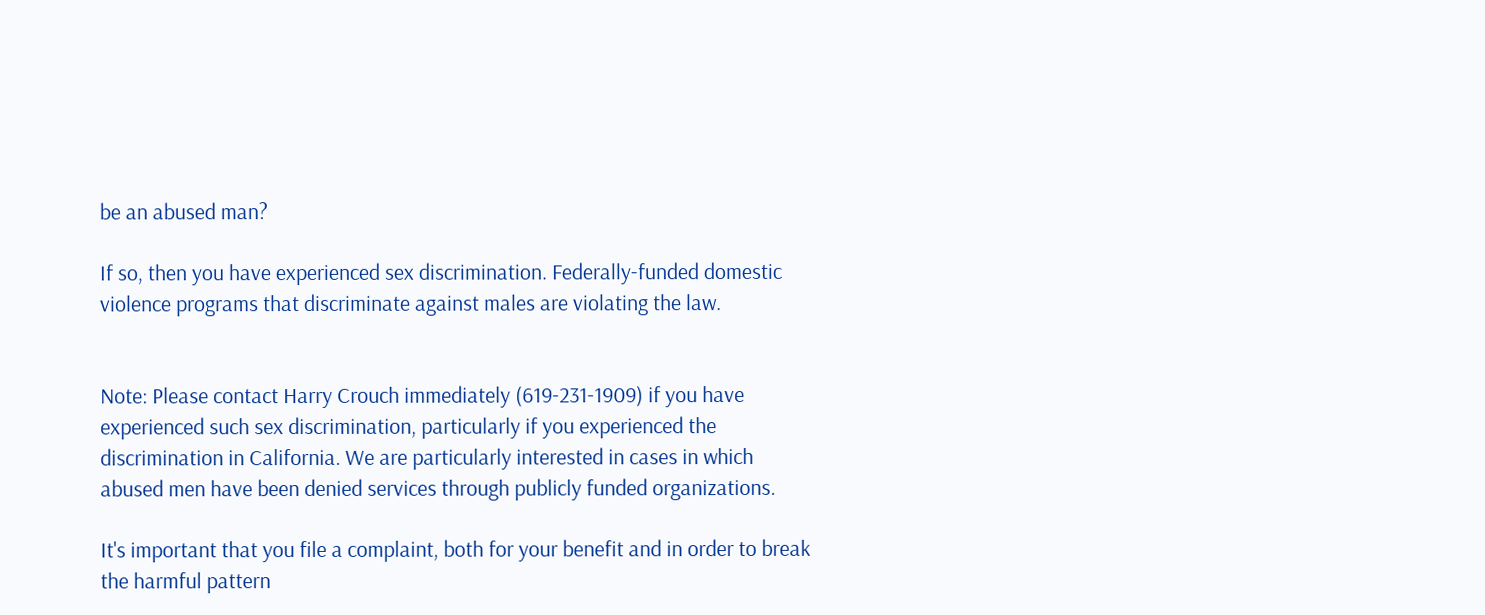be an abused man?

If so, then you have experienced sex discrimination. Federally-funded domestic violence programs that discriminate against males are violating the law.


Note: Please contact Harry Crouch immediately (619-231-1909) if you have experienced such sex discrimination, particularly if you experienced the discrimination in California. We are particularly interested in cases in which abused men have been denied services through publicly funded organizations.

It's important that you file a complaint, both for your benefit and in order to break the harmful pattern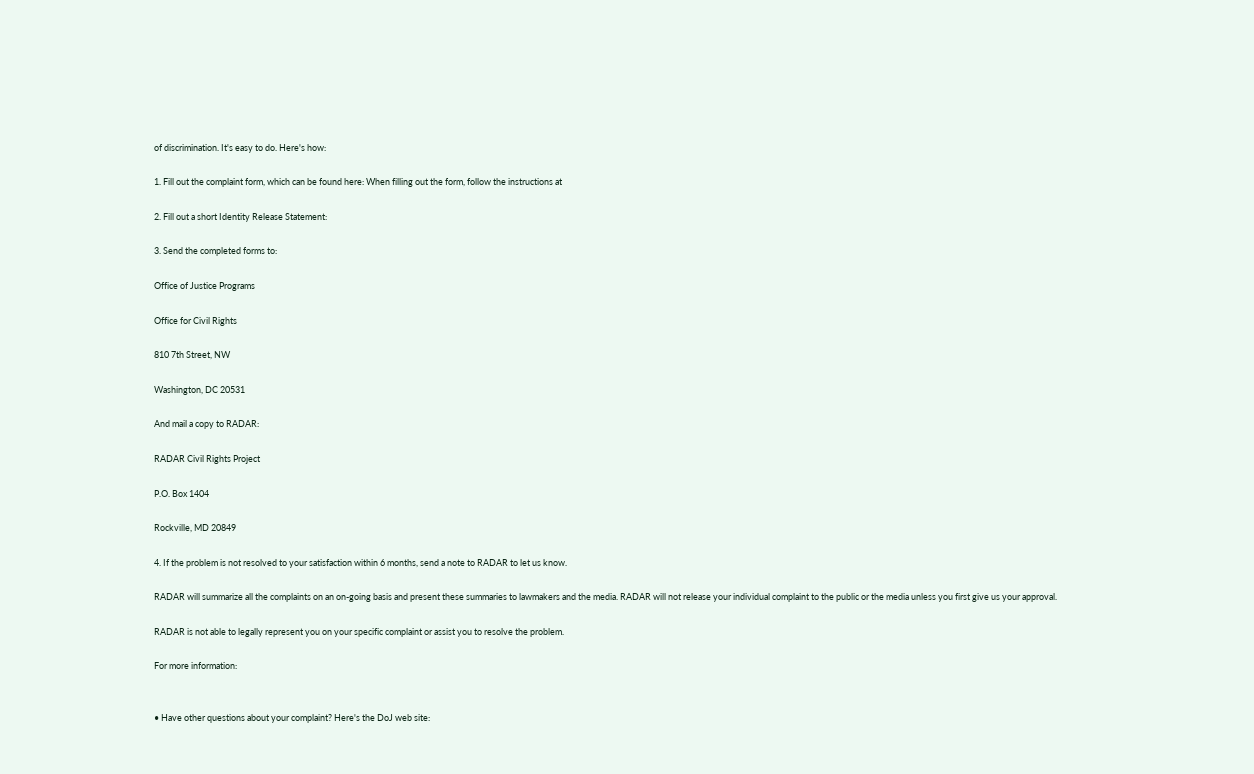of discrimination. It's easy to do. Here's how:

1. Fill out the complaint form, which can be found here: When filling out the form, follow the instructions at

2. Fill out a short Identity Release Statement:

3. Send the completed forms to:

Office of Justice Programs

Office for Civil Rights

810 7th Street, NW

Washington, DC 20531

And mail a copy to RADAR:

RADAR Civil Rights Project

P.O. Box 1404

Rockville, MD 20849

4. If the problem is not resolved to your satisfaction within 6 months, send a note to RADAR to let us know.

RADAR will summarize all the complaints on an on-going basis and present these summaries to lawmakers and the media. RADAR will not release your individual complaint to the public or the media unless you first give us your approval.

RADAR is not able to legally represent you on your specific complaint or assist you to resolve the problem.

For more information:


• Have other questions about your complaint? Here's the DoJ web site: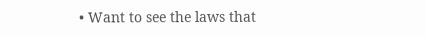• Want to see the laws that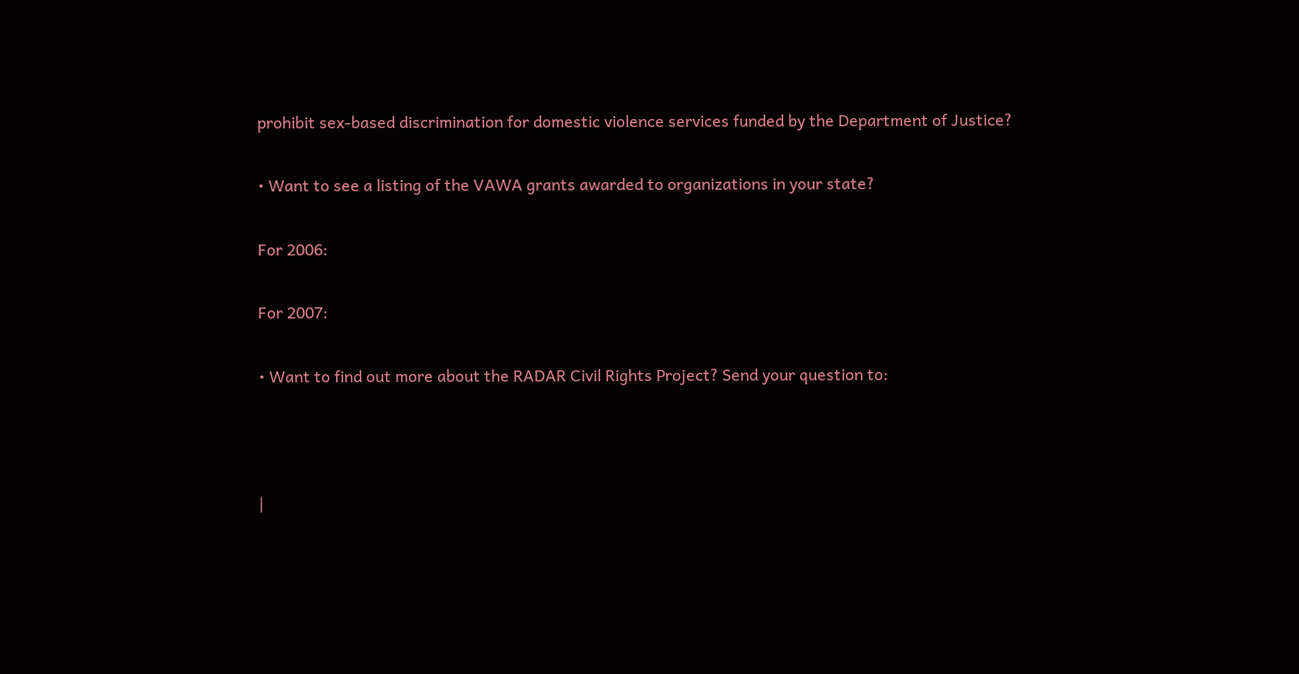prohibit sex-based discrimination for domestic violence services funded by the Department of Justice?

• Want to see a listing of the VAWA grants awarded to organizations in your state?

For 2006:

For 2007:

• Want to find out more about the RADAR Civil Rights Project? Send your question to:



|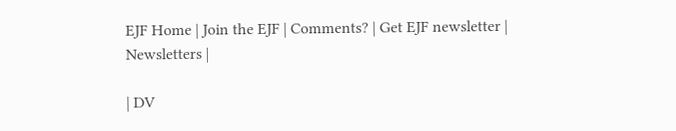EJF Home | Join the EJF | Comments? | Get EJF newsletter | Newsletters |

| DV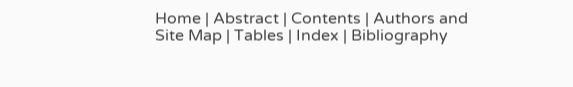Home | Abstract | Contents | Authors and Site Map | Tables | Index | Bibliography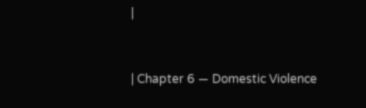|


| Chapter 6 — Domestic Violence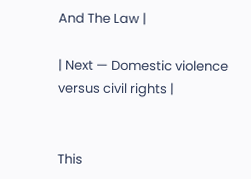And The Law |

| Next — Domestic violence versus civil rights |


This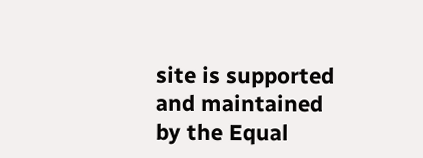site is supported and maintained by the Equal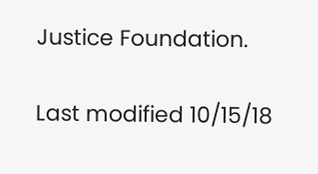Justice Foundation.

Last modified 10/15/18